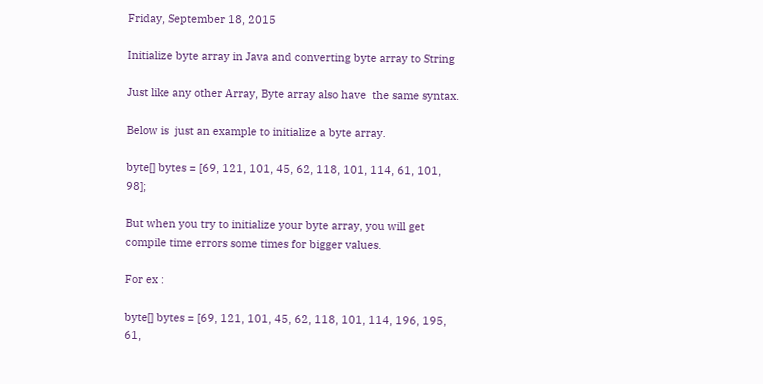Friday, September 18, 2015

Initialize byte array in Java and converting byte array to String

Just like any other Array, Byte array also have  the same syntax.

Below is  just an example to initialize a byte array.

byte[] bytes = [69, 121, 101, 45, 62, 118, 101, 114, 61, 101, 98];

But when you try to initialize your byte array, you will get compile time errors some times for bigger values.

For ex :

byte[] bytes = [69, 121, 101, 45, 62, 118, 101, 114, 196, 195, 61,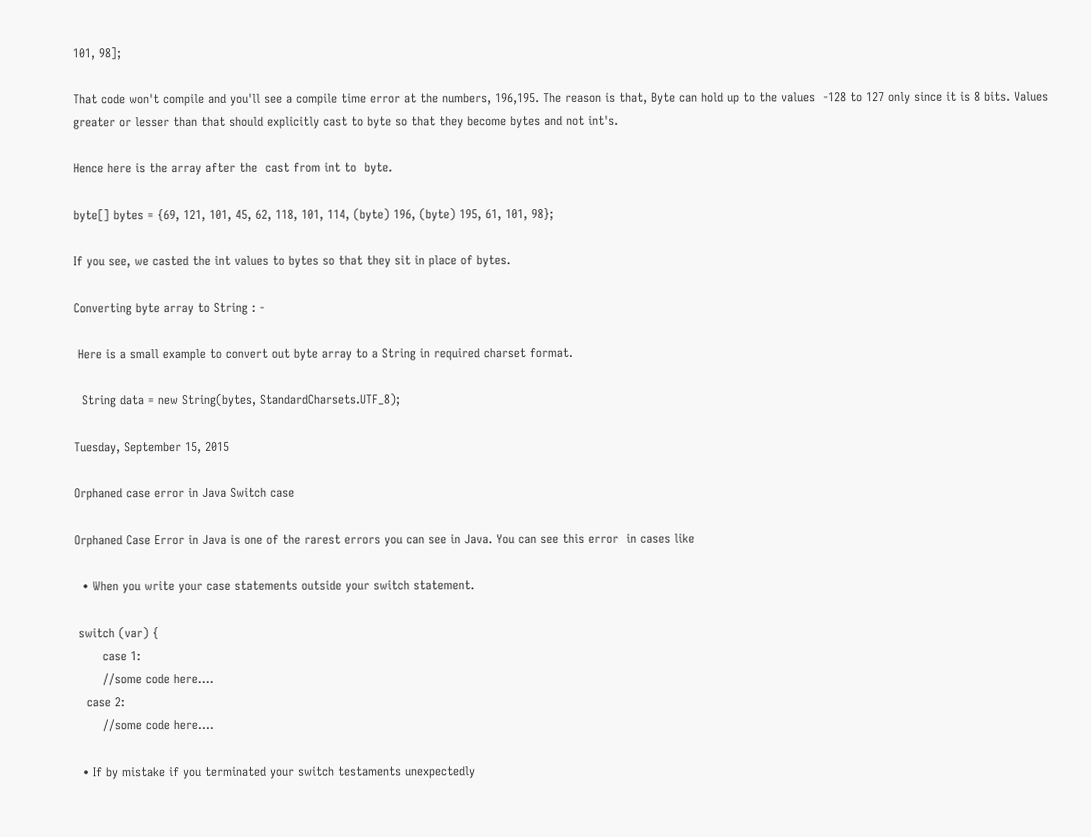101, 98];

That code won't compile and you'll see a compile time error at the numbers, 196,195. The reason is that, Byte can hold up to the values  -128 to 127 only since it is 8 bits. Values greater or lesser than that should explicitly cast to byte so that they become bytes and not int's.

Hence here is the array after the  cast from int to  byte.

byte[] bytes = {69, 121, 101, 45, 62, 118, 101, 114, (byte) 196, (byte) 195, 61, 101, 98};

If you see, we casted the int values to bytes so that they sit in place of bytes.

Converting byte array to String : -

 Here is a small example to convert out byte array to a String in required charset format.

  String data = new String(bytes, StandardCharsets.UTF_8);

Tuesday, September 15, 2015

Orphaned case error in Java Switch case

Orphaned Case Error in Java is one of the rarest errors you can see in Java. You can see this error  in cases like

  • When you write your case statements outside your switch statement.

 switch (var) {
       case 1:
       //some code here....
   case 2:
       //some code here....

  • If by mistake if you terminated your switch testaments unexpectedly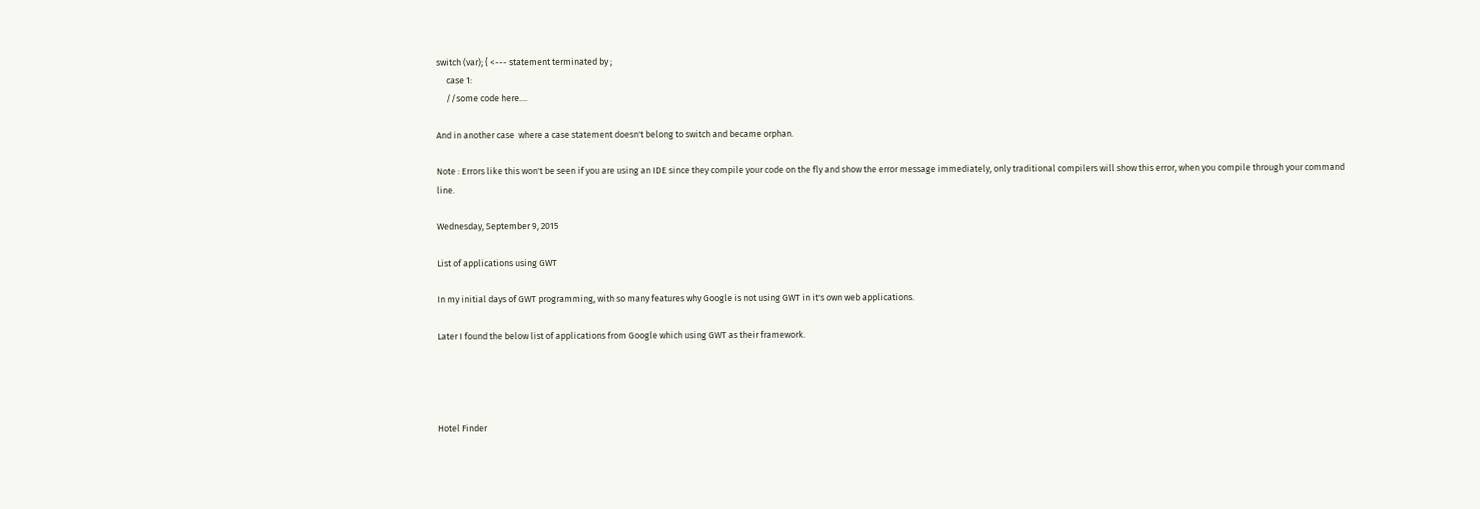switch (var); { <--- statement terminated by ;
     case 1:
     //some code here....

And in another case  where a case statement doesn't belong to switch and became orphan.

Note : Errors like this won't be seen if you are using an IDE since they compile your code on the fly and show the error message immediately, only traditional compilers will show this error, when you compile through your command line.

Wednesday, September 9, 2015

List of applications using GWT

In my initial days of GWT programming, with so many features why Google is not using GWT in it's own web applications.

Later I found the below list of applications from Google which using GWT as their framework.




Hotel Finder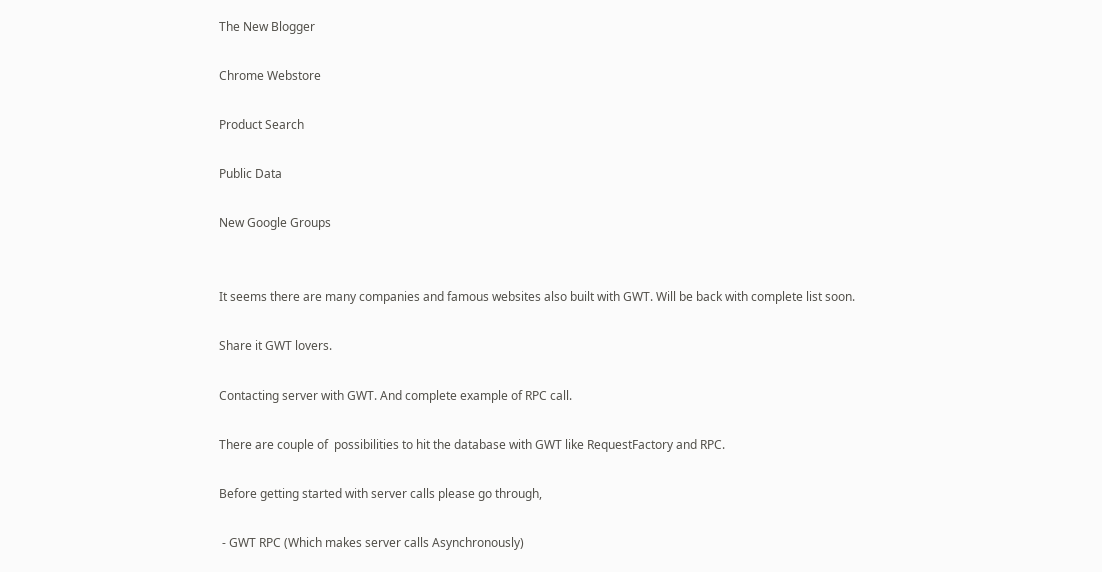The New Blogger

Chrome Webstore

Product Search

Public Data

New Google Groups


It seems there are many companies and famous websites also built with GWT. Will be back with complete list soon.

Share it GWT lovers.

Contacting server with GWT. And complete example of RPC call.

There are couple of  possibilities to hit the database with GWT like RequestFactory and RPC.

Before getting started with server calls please go through,

 - GWT RPC (Which makes server calls Asynchronously)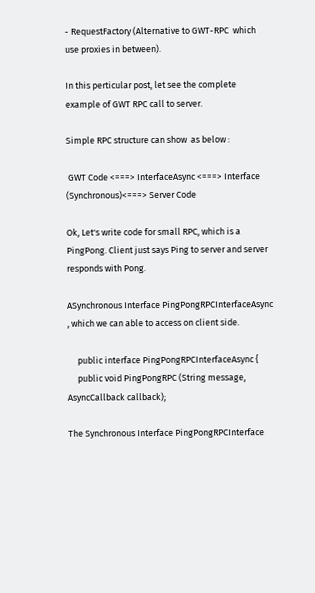- RequestFactory (Alternative to GWT-RPC  which use proxies in between).

In this perticular post, let see the complete example of GWT RPC call to server.

Simple RPC structure can show  as below :

 GWT Code <===> InterfaceAsync <===> Interface (Synchronous)<===> Server Code

Ok, Let's write code for small RPC, which is a PingPong. Client just says Ping to server and server responds with Pong.

ASynchronous Interface PingPongRPCInterfaceAsync , which we can able to access on client side.

     public interface PingPongRPCInterfaceAsync {
     public void PingPongRPC (String message, AsyncCallback callback);

The Synchronous Interface PingPongRPCInterface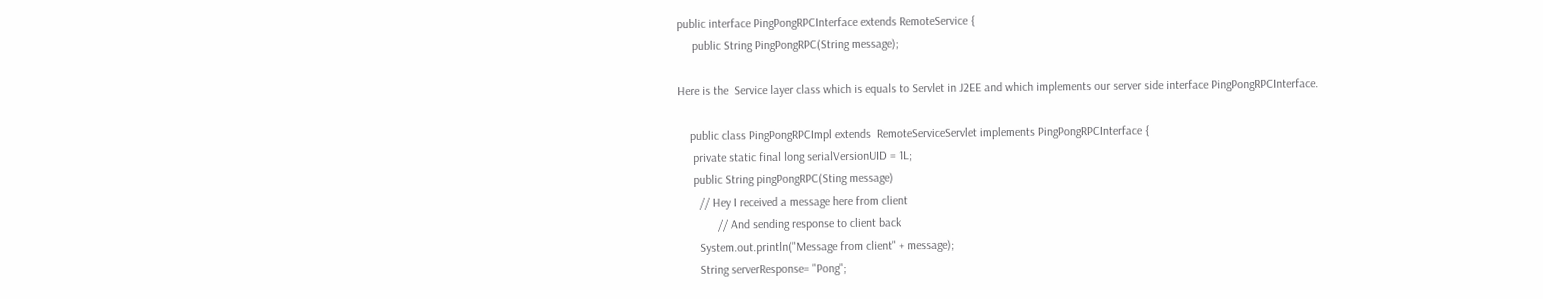public interface PingPongRPCInterface extends RemoteService {
     public String PingPongRPC(String message);

Here is the  Service layer class which is equals to Servlet in J2EE and which implements our server side interface PingPongRPCInterface.

    public class PingPongRPCImpl extends  RemoteServiceServlet implements PingPongRPCInterface {
     private static final long serialVersionUID = 1L;
     public String pingPongRPC(Sting message)
       // Hey I received a message here from client
             // And sending response to client back
       System.out.println("Message from client" + message);
       String serverResponse= "Pong";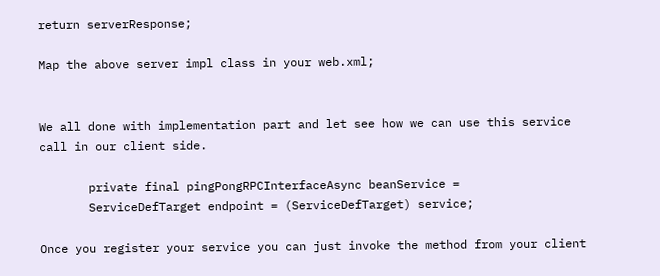return serverResponse;

Map the above server impl class in your web.xml;


We all done with implementation part and let see how we can use this service call in our client side.

       private final pingPongRPCInterfaceAsync beanService =
       ServiceDefTarget endpoint = (ServiceDefTarget) service;

Once you register your service you can just invoke the method from your client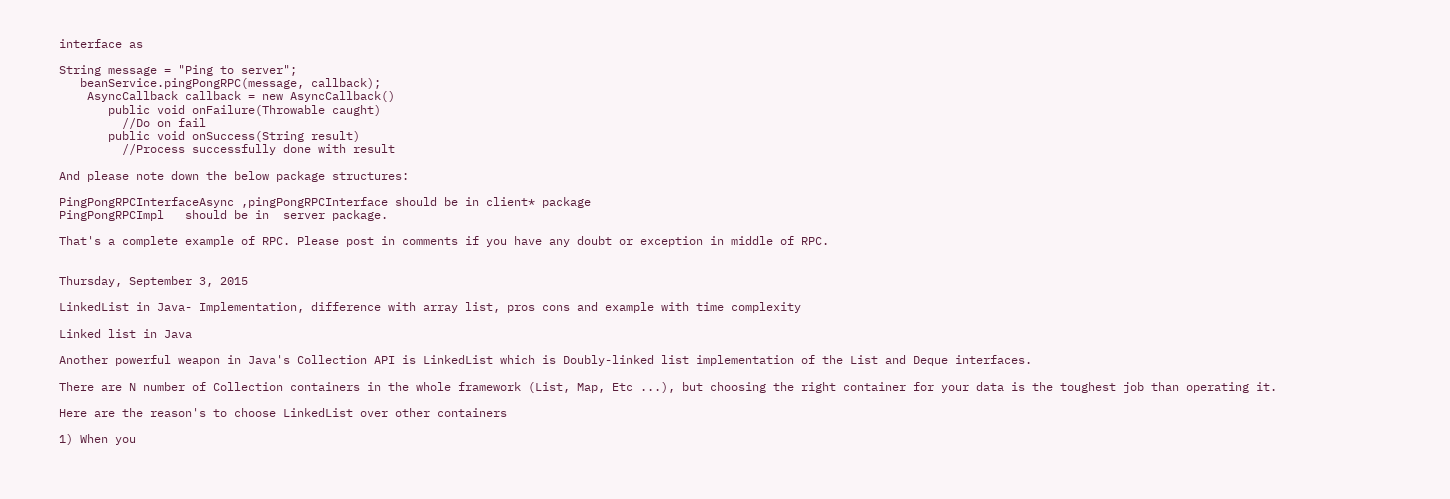interface as

String message = "Ping to server";
   beanService.pingPongRPC(message, callback);
    AsyncCallback callback = new AsyncCallback()
       public void onFailure(Throwable caught)
         //Do on fail
       public void onSuccess(String result)
         //Process successfully done with result

And please note down the below package structures:

PingPongRPCInterfaceAsync ,pingPongRPCInterface should be in client* package
PingPongRPCImpl   should be in  server package.

That's a complete example of RPC. Please post in comments if you have any doubt or exception in middle of RPC.


Thursday, September 3, 2015

LinkedList in Java- Implementation, difference with array list, pros cons and example with time complexity

Linked list in Java

Another powerful weapon in Java's Collection API is LinkedList which is Doubly-linked list implementation of the List and Deque interfaces.

There are N number of Collection containers in the whole framework (List, Map, Etc ...), but choosing the right container for your data is the toughest job than operating it.

Here are the reason's to choose LinkedList over other containers

1) When you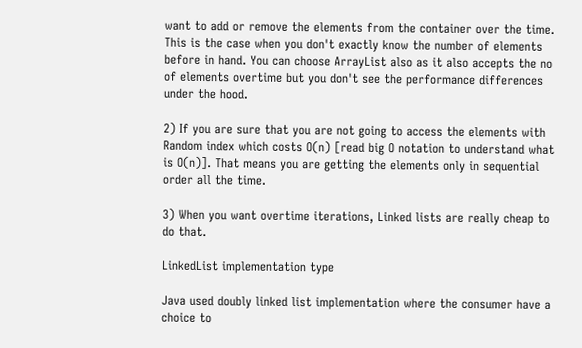want to add or remove the elements from the container over the time. This is the case when you don't exactly know the number of elements before in hand. You can choose ArrayList also as it also accepts the no of elements overtime but you don't see the performance differences under the hood.

2) If you are sure that you are not going to access the elements with Random index which costs O(n) [read big O notation to understand what is O(n)]. That means you are getting the elements only in sequential order all the time.

3) When you want overtime iterations, Linked lists are really cheap to do that.

LinkedList implementation type

Java used doubly linked list implementation where the consumer have a choice to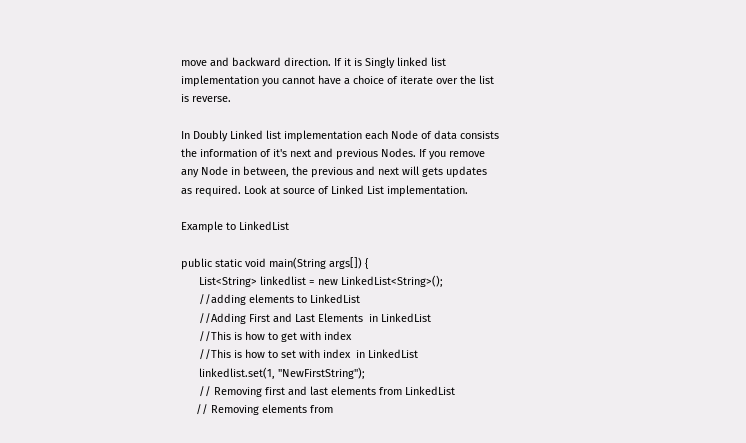move and backward direction. If it is Singly linked list implementation you cannot have a choice of iterate over the list is reverse.

In Doubly Linked list implementation each Node of data consists the information of it's next and previous Nodes. If you remove any Node in between, the previous and next will gets updates as required. Look at source of Linked List implementation.

Example to LinkedList

public static void main(String args[]) {
      List<String> linkedlist = new LinkedList<String>();
      //adding elements to LinkedList
      //Adding First and Last Elements  in LinkedList
      //This is how to get with index
      //This is how to set with index  in LinkedList
      linkedlist.set(1, "NewFirstString");
      // Removing first and last elements from LinkedList
     // Removing elements from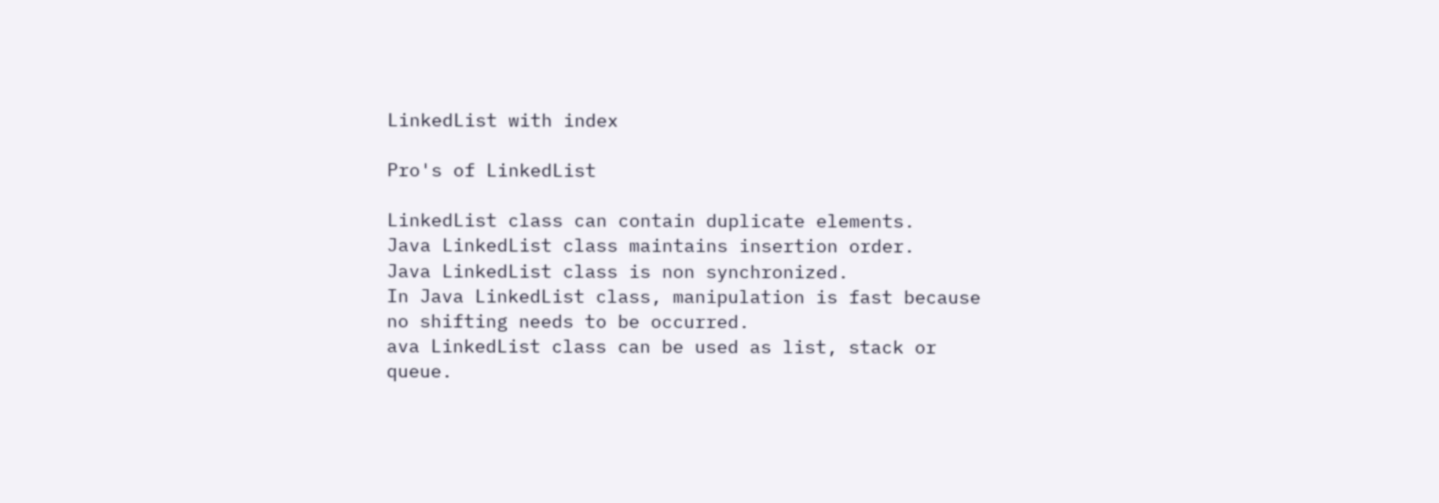LinkedList with index

Pro's of LinkedList

LinkedList class can contain duplicate elements.
Java LinkedList class maintains insertion order.
Java LinkedList class is non synchronized.
In Java LinkedList class, manipulation is fast because no shifting needs to be occurred.
ava LinkedList class can be used as list, stack or queue.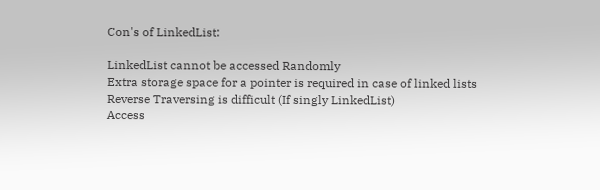Con's of LinkedList:

LinkedList cannot be accessed Randomly
Extra storage space for a pointer is required in case of linked lists
Reverse Traversing is difficult (If singly LinkedList)
Access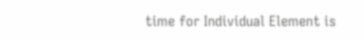time for Individual Element is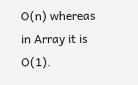O(n) whereas in Array it is O(1).